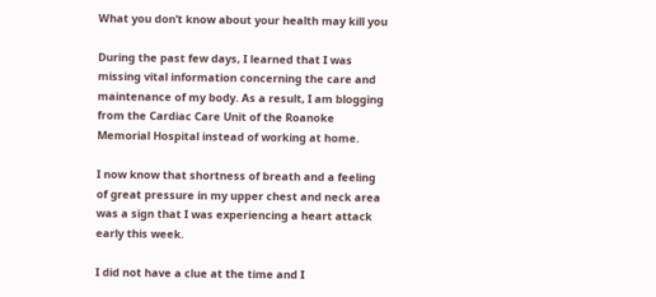What you don’t know about your health may kill you

During the past few days, I learned that I was missing vital information concerning the care and maintenance of my body. As a result, I am blogging from the Cardiac Care Unit of the Roanoke Memorial Hospital instead of working at home.

I now know that shortness of breath and a feeling of great pressure in my upper chest and neck area was a sign that I was experiencing a heart attack early this week.

I did not have a clue at the time and I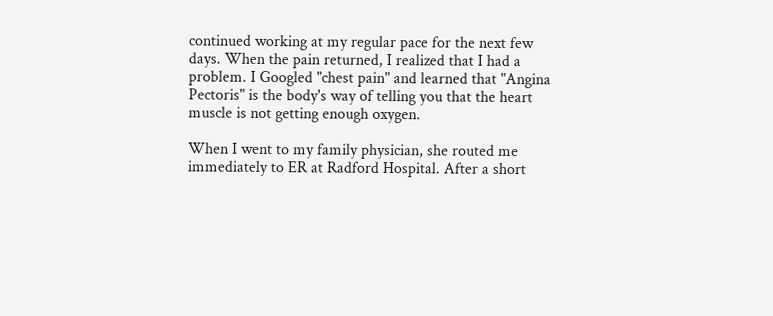continued working at my regular pace for the next few days. When the pain returned, I realized that I had a problem. I Googled "chest pain" and learned that "Angina Pectoris" is the body's way of telling you that the heart muscle is not getting enough oxygen.

When I went to my family physician, she routed me immediately to ER at Radford Hospital. After a short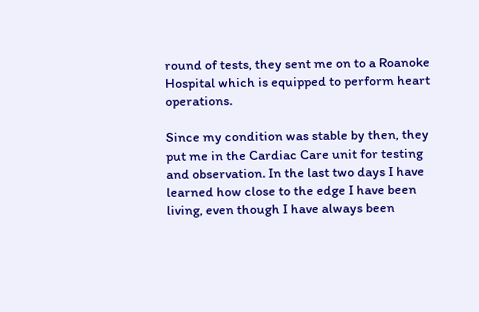round of tests, they sent me on to a Roanoke Hospital which is equipped to perform heart operations.

Since my condition was stable by then, they put me in the Cardiac Care unit for testing and observation. In the last two days I have learned how close to the edge I have been living, even though I have always been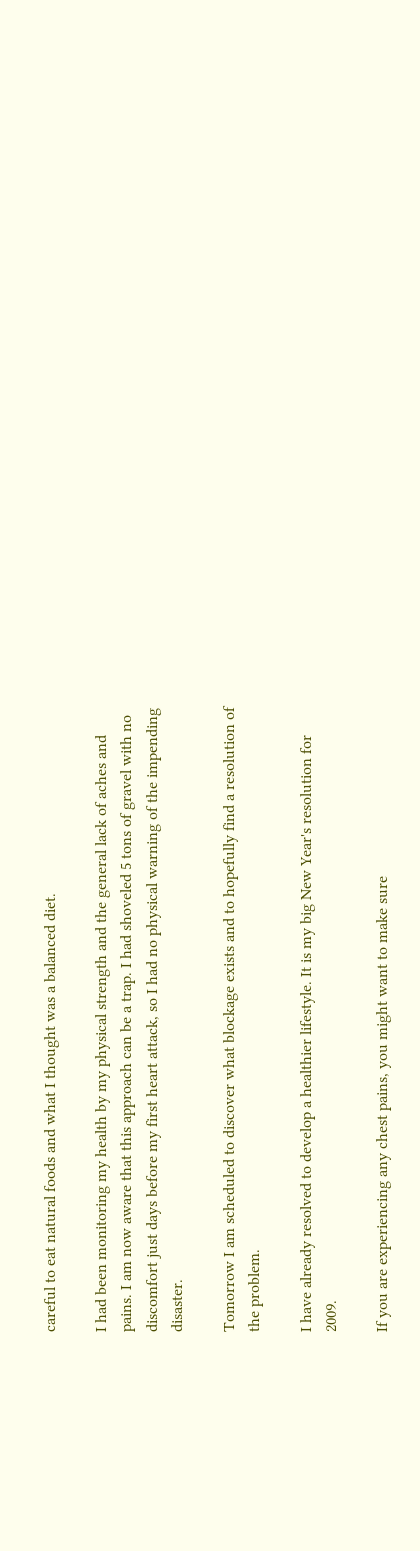careful to eat natural foods and what I thought was a balanced diet.

I had been monitoring my health by my physical strength and the general lack of aches and pains. I am now aware that this approach can be a trap. I had shoveled 5 tons of gravel with no discomfort just days before my first heart attack, so I had no physical warning of the impending disaster.

Tomorrow I am scheduled to discover what blockage exists and to hopefully find a resolution of the problem.

I have already resolved to develop a healthier lifestyle. It is my big New Year's resolution for 2009.

If you are experiencing any chest pains, you might want to make sure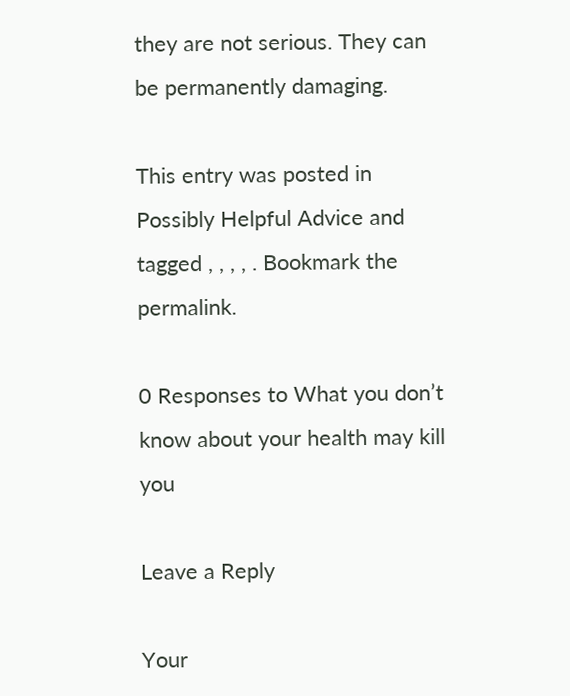they are not serious. They can be permanently damaging.

This entry was posted in Possibly Helpful Advice and tagged , , , , . Bookmark the permalink.

0 Responses to What you don’t know about your health may kill you

Leave a Reply

Your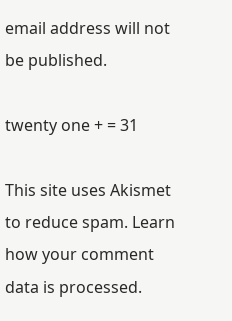email address will not be published.

twenty one + = 31

This site uses Akismet to reduce spam. Learn how your comment data is processed.